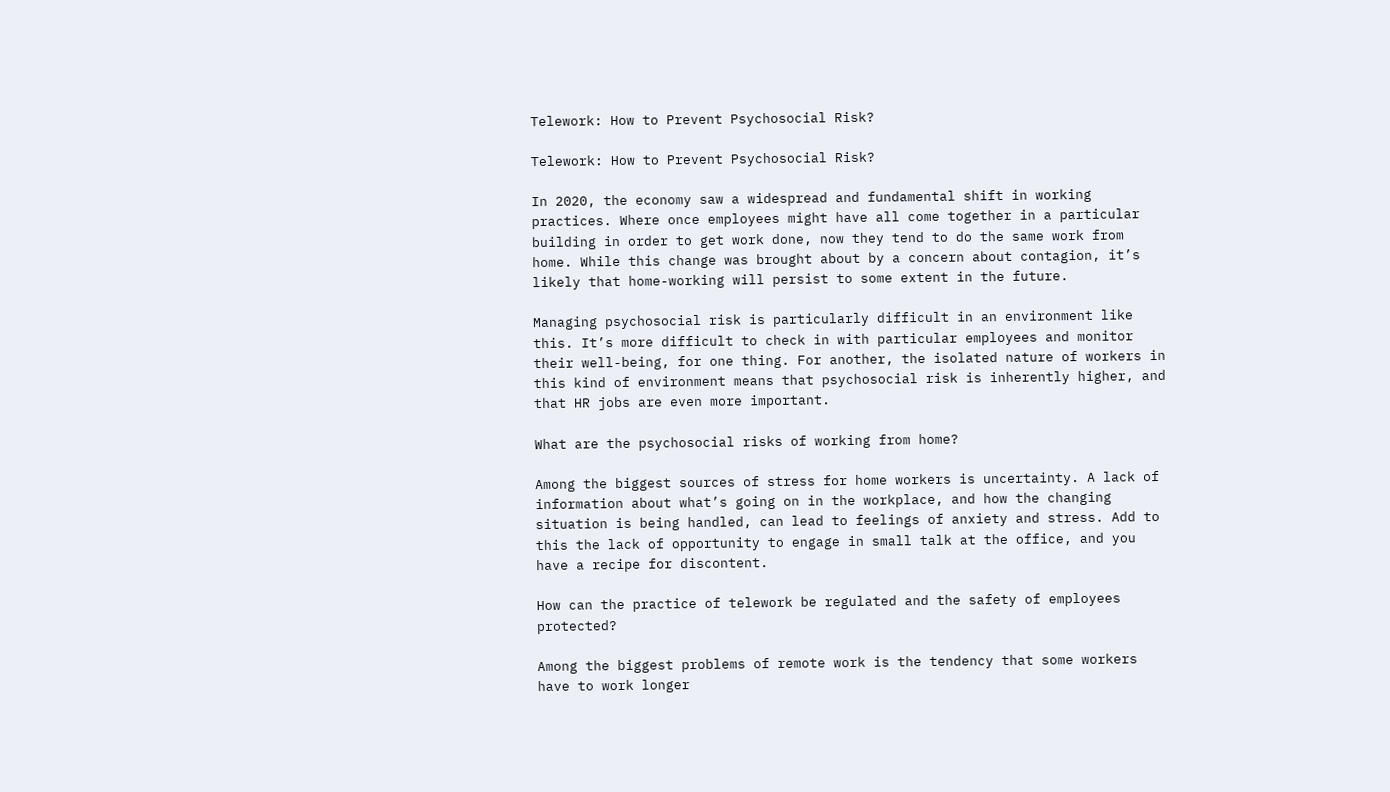Telework: How to Prevent Psychosocial Risk?

Telework: How to Prevent Psychosocial Risk?

In 2020, the economy saw a widespread and fundamental shift in working practices. Where once employees might have all come together in a particular building in order to get work done, now they tend to do the same work from home. While this change was brought about by a concern about contagion, it’s likely that home-working will persist to some extent in the future.

Managing psychosocial risk is particularly difficult in an environment like this. It’s more difficult to check in with particular employees and monitor their well-being, for one thing. For another, the isolated nature of workers in this kind of environment means that psychosocial risk is inherently higher, and that HR jobs are even more important.

What are the psychosocial risks of working from home?

Among the biggest sources of stress for home workers is uncertainty. A lack of information about what’s going on in the workplace, and how the changing situation is being handled, can lead to feelings of anxiety and stress. Add to this the lack of opportunity to engage in small talk at the office, and you have a recipe for discontent.

How can the practice of telework be regulated and the safety of employees protected?

Among the biggest problems of remote work is the tendency that some workers have to work longer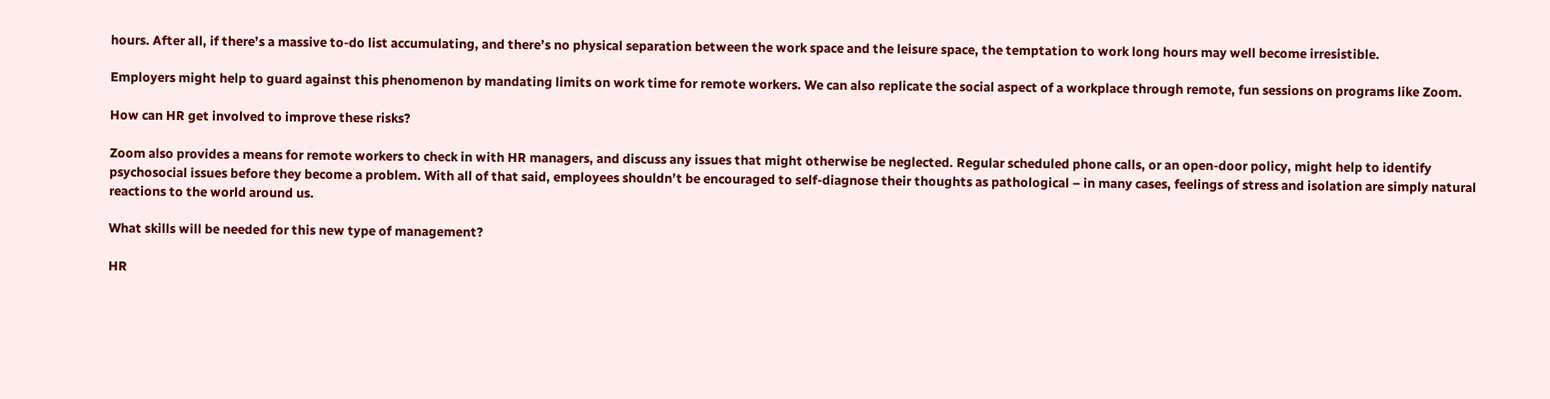hours. After all, if there’s a massive to-do list accumulating, and there’s no physical separation between the work space and the leisure space, the temptation to work long hours may well become irresistible.

Employers might help to guard against this phenomenon by mandating limits on work time for remote workers. We can also replicate the social aspect of a workplace through remote, fun sessions on programs like Zoom.

How can HR get involved to improve these risks?

Zoom also provides a means for remote workers to check in with HR managers, and discuss any issues that might otherwise be neglected. Regular scheduled phone calls, or an open-door policy, might help to identify psychosocial issues before they become a problem. With all of that said, employees shouldn’t be encouraged to self-diagnose their thoughts as pathological – in many cases, feelings of stress and isolation are simply natural reactions to the world around us.

What skills will be needed for this new type of management?

HR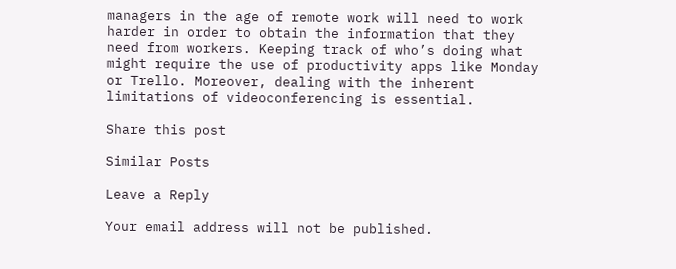managers in the age of remote work will need to work harder in order to obtain the information that they need from workers. Keeping track of who’s doing what might require the use of productivity apps like Monday or Trello. Moreover, dealing with the inherent limitations of videoconferencing is essential.

Share this post

Similar Posts

Leave a Reply

Your email address will not be published.